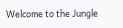Welcome to the Jungle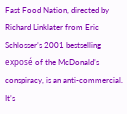Fast Food Nation, directed by Richard Linklater from Eric Schlosser’s 2001 bestselling exposé of the McDonald’s conspiracy, is an anti-commercial. It’s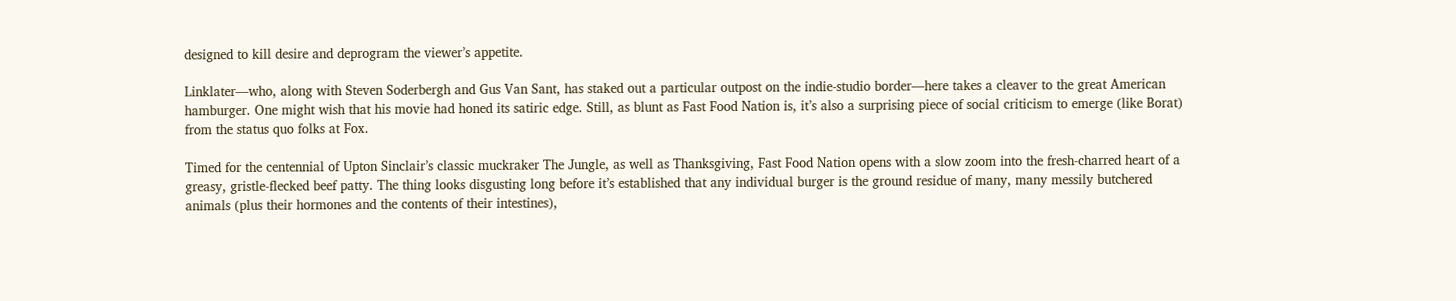designed to kill desire and deprogram the viewer’s appetite.

Linklater—who, along with Steven Soderbergh and Gus Van Sant, has staked out a particular outpost on the indie-studio border—here takes a cleaver to the great American hamburger. One might wish that his movie had honed its satiric edge. Still, as blunt as Fast Food Nation is, it’s also a surprising piece of social criticism to emerge (like Borat) from the status quo folks at Fox.

Timed for the centennial of Upton Sinclair’s classic muckraker The Jungle, as well as Thanksgiving, Fast Food Nation opens with a slow zoom into the fresh-charred heart of a greasy, gristle-flecked beef patty. The thing looks disgusting long before it’s established that any individual burger is the ground residue of many, many messily butchered animals (plus their hormones and the contents of their intestines),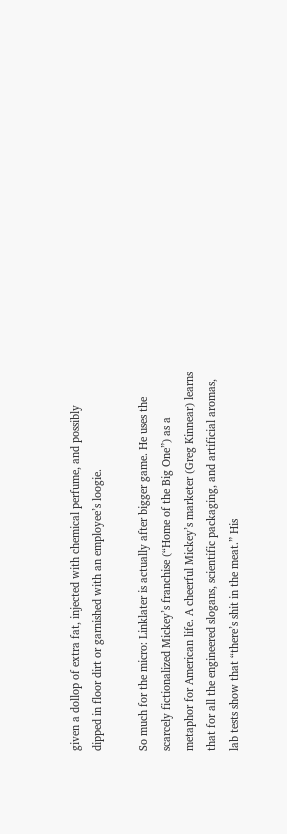given a dollop of extra fat, injected with chemical perfume, and possibly dipped in floor dirt or garnished with an employee’s loogie.

So much for the micro: Linklater is actually after bigger game. He uses the scarcely fictionalized Mickey’s franchise (“Home of the Big One”) as a metaphor for American life. A cheerful Mickey’s marketer (Greg Kinnear) learns that for all the engineered slogans, scientific packaging, and artificial aromas, lab tests show that “there’s shit in the meat.” His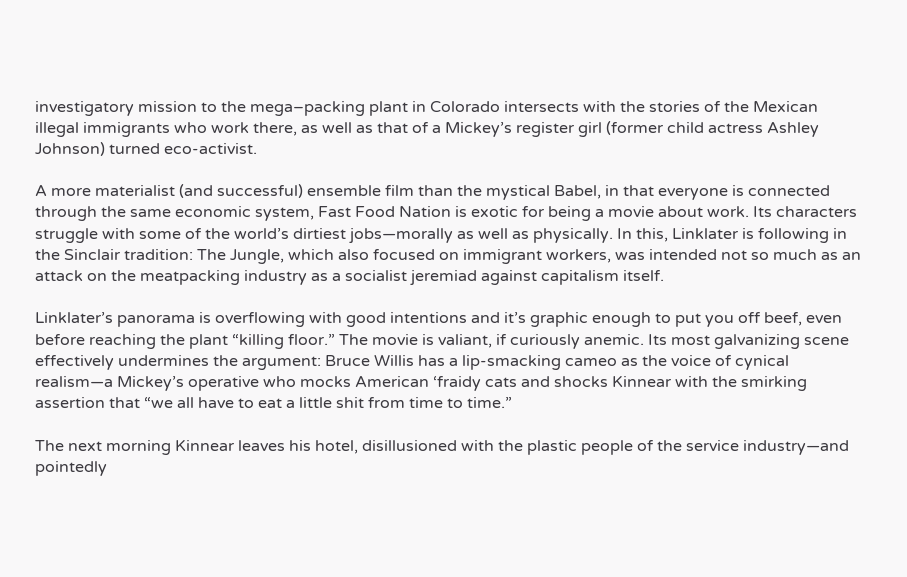investigatory mission to the mega–packing plant in Colorado intersects with the stories of the Mexican illegal immigrants who work there, as well as that of a Mickey’s register girl (former child actress Ashley Johnson) turned eco-activist.

A more materialist (and successful) ensemble film than the mystical Babel, in that everyone is connected through the same economic system, Fast Food Nation is exotic for being a movie about work. Its characters struggle with some of the world’s dirtiest jobs—morally as well as physically. In this, Linklater is following in the Sinclair tradition: The Jungle, which also focused on immigrant workers, was intended not so much as an attack on the meatpacking industry as a socialist jeremiad against capitalism itself.

Linklater’s panorama is overflowing with good intentions and it’s graphic enough to put you off beef, even before reaching the plant “killing floor.” The movie is valiant, if curiously anemic. Its most galvanizing scene effectively undermines the argument: Bruce Willis has a lip-smacking cameo as the voice of cynical realism—a Mickey’s operative who mocks American ‘fraidy cats and shocks Kinnear with the smirking assertion that “we all have to eat a little shit from time to time.”

The next morning Kinnear leaves his hotel, disillusioned with the plastic people of the service industry—and pointedly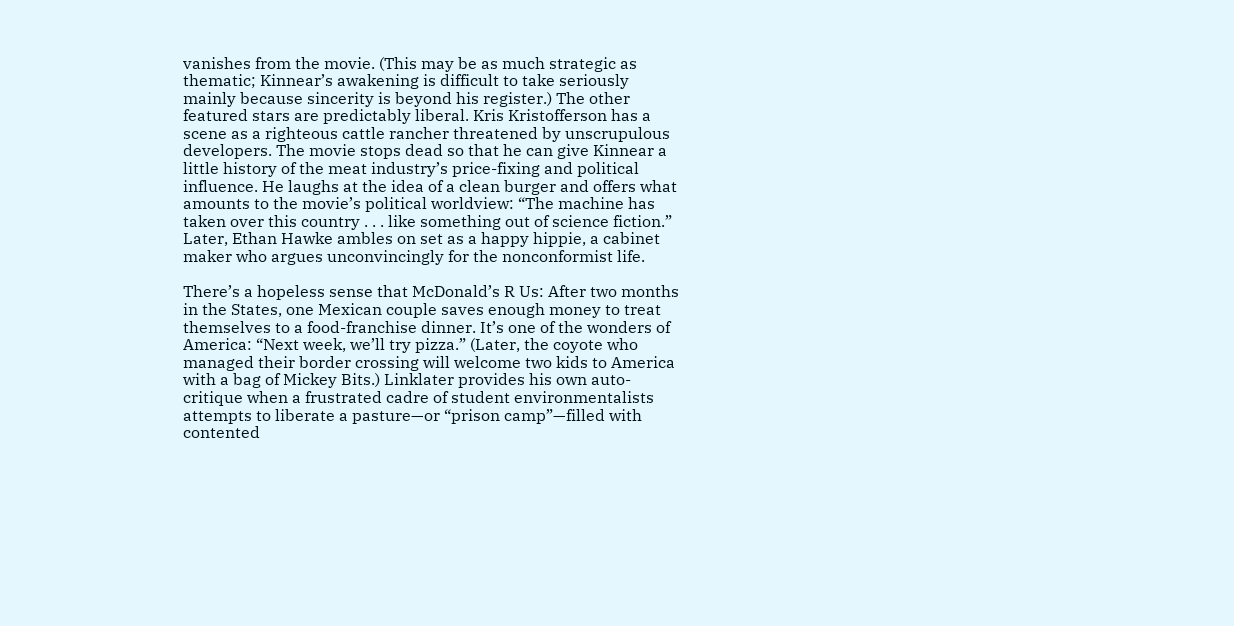vanishes from the movie. (This may be as much strategic as thematic; Kinnear’s awakening is difficult to take seriously mainly because sincerity is beyond his register.) The other featured stars are predictably liberal. Kris Kristofferson has a scene as a righteous cattle rancher threatened by unscrupulous developers. The movie stops dead so that he can give Kinnear a little history of the meat industry’s price-fixing and political influence. He laughs at the idea of a clean burger and offers what amounts to the movie’s political worldview: “The machine has taken over this country . . . like something out of science fiction.” Later, Ethan Hawke ambles on set as a happy hippie, a cabinet maker who argues unconvincingly for the nonconformist life.

There’s a hopeless sense that McDonald’s R Us: After two months in the States, one Mexican couple saves enough money to treat themselves to a food-franchise dinner. It’s one of the wonders of America: “Next week, we’ll try pizza.” (Later, the coyote who managed their border crossing will welcome two kids to America with a bag of Mickey Bits.) Linklater provides his own auto-critique when a frustrated cadre of student environmentalists attempts to liberate a pasture—or “prison camp”—filled with contented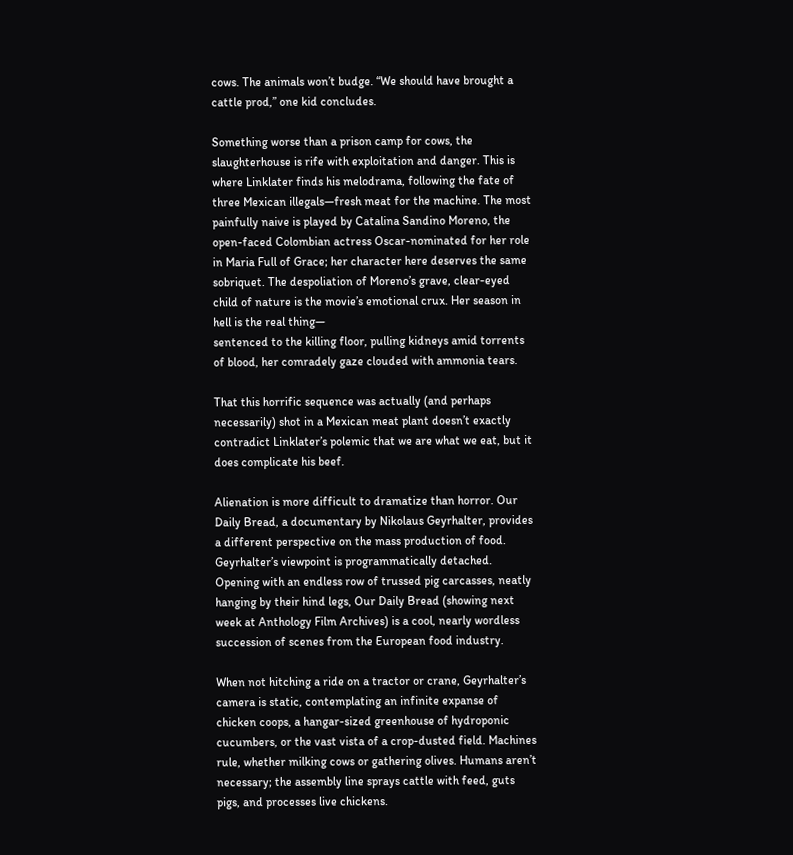cows. The animals won’t budge. “We should have brought a cattle prod,” one kid concludes.

Something worse than a prison camp for cows, the slaughterhouse is rife with exploitation and danger. This is where Linklater finds his melodrama, following the fate of three Mexican illegals—fresh meat for the machine. The most painfully naive is played by Catalina Sandino Moreno, the open-faced Colombian actress Oscar-nominated for her role in Maria Full of Grace; her character here deserves the same sobriquet. The despoliation of Moreno’s grave, clear-eyed child of nature is the movie’s emotional crux. Her season in hell is the real thing—
sentenced to the killing floor, pulling kidneys amid torrents of blood, her comradely gaze clouded with ammonia tears.

That this horrific sequence was actually (and perhaps necessarily) shot in a Mexican meat plant doesn’t exactly contradict Linklater’s polemic that we are what we eat, but it does complicate his beef.

Alienation is more difficult to dramatize than horror. Our Daily Bread, a documentary by Nikolaus Geyrhalter, provides a different perspective on the mass production of food. Geyrhalter’s viewpoint is programmatically detached. Opening with an endless row of trussed pig carcasses, neatly hanging by their hind legs, Our Daily Bread (showing next week at Anthology Film Archives) is a cool, nearly wordless succession of scenes from the European food industry.

When not hitching a ride on a tractor or crane, Geyrhalter’s camera is static, contemplating an infinite expanse of chicken coops, a hangar-sized greenhouse of hydroponic cucumbers, or the vast vista of a crop-dusted field. Machines rule, whether milking cows or gathering olives. Humans aren’t necessary; the assembly line sprays cattle with feed, guts pigs, and processes live chickens.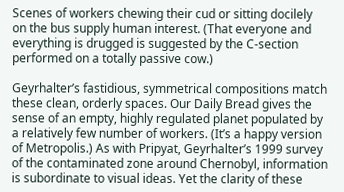Scenes of workers chewing their cud or sitting docilely on the bus supply human interest. (That everyone and everything is drugged is suggested by the C-section performed on a totally passive cow.)

Geyrhalter’s fastidious, symmetrical compositions match these clean, orderly spaces. Our Daily Bread gives the sense of an empty, highly regulated planet populated by a relatively few number of workers. (It’s a happy version of Metropolis.) As with Pripyat, Geyrhalter’s 1999 survey of the contaminated zone around Chernobyl, information is subordinate to visual ideas. Yet the clarity of these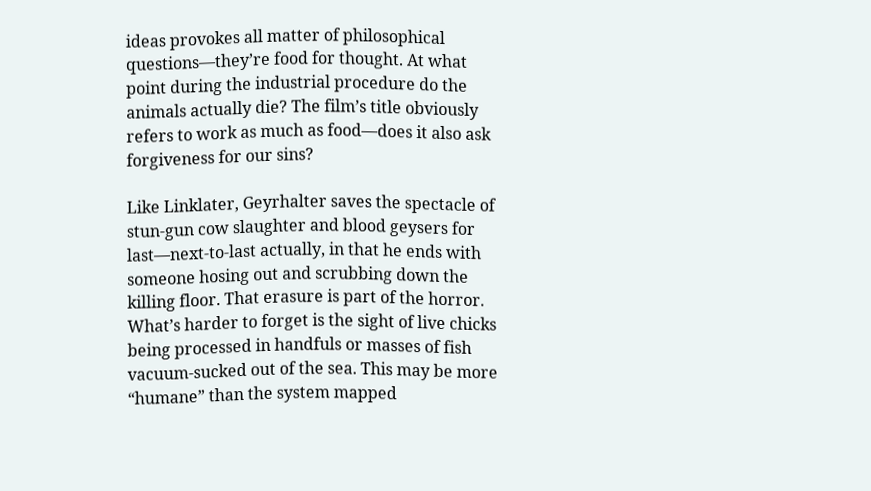ideas provokes all matter of philosophical questions—they’re food for thought. At what point during the industrial procedure do the animals actually die? The film’s title obviously refers to work as much as food—does it also ask forgiveness for our sins?

Like Linklater, Geyrhalter saves the spectacle of stun-gun cow slaughter and blood geysers for last—next-to-last actually, in that he ends with someone hosing out and scrubbing down the killing floor. That erasure is part of the horror. What’s harder to forget is the sight of live chicks being processed in handfuls or masses of fish vacuum-sucked out of the sea. This may be more “humane” than the system mapped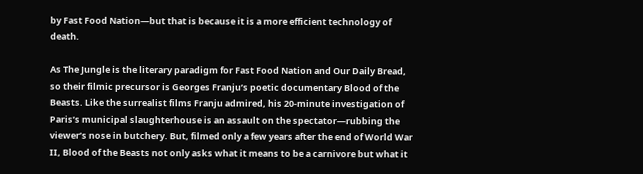by Fast Food Nation—but that is because it is a more efficient technology of death.

As The Jungle is the literary paradigm for Fast Food Nation and Our Daily Bread, so their filmic precursor is Georges Franju’s poetic documentary Blood of the Beasts. Like the surrealist films Franju admired, his 20-minute investigation of Paris’s municipal slaughterhouse is an assault on the spectator—rubbing the viewer’s nose in butchery. But, filmed only a few years after the end of World War II, Blood of the Beasts not only asks what it means to be a carnivore but what it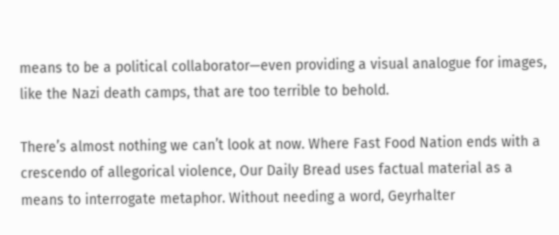means to be a political collaborator—even providing a visual analogue for images, like the Nazi death camps, that are too terrible to behold.

There’s almost nothing we can’t look at now. Where Fast Food Nation ends with a crescendo of allegorical violence, Our Daily Bread uses factual material as a means to interrogate metaphor. Without needing a word, Geyrhalter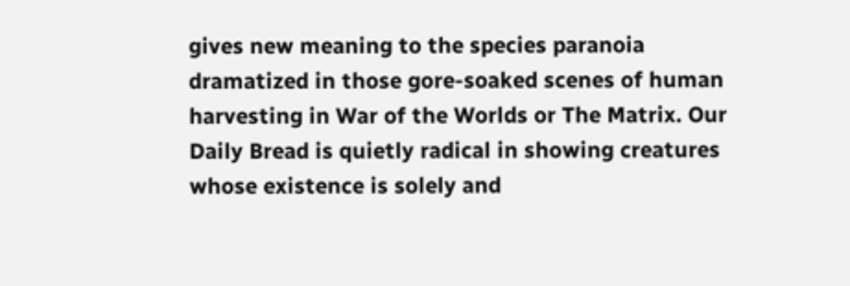gives new meaning to the species paranoia dramatized in those gore-soaked scenes of human harvesting in War of the Worlds or The Matrix. Our Daily Bread is quietly radical in showing creatures whose existence is solely and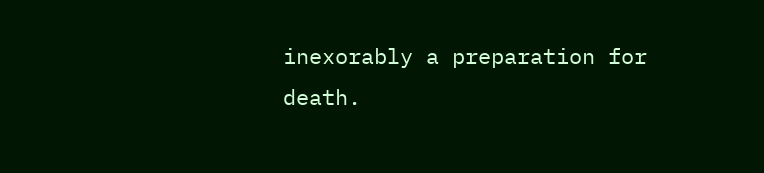inexorably a preparation for death.